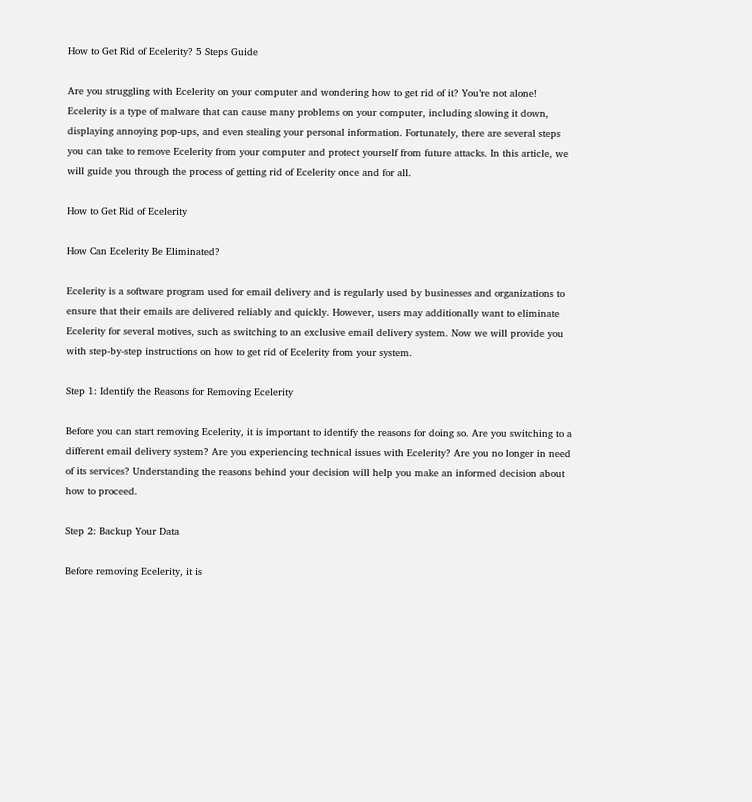How to Get Rid of Ecelerity? 5 Steps Guide

Are you struggling with Ecelerity on your computer and wondering how to get rid of it? You’re not alone! Ecelerity is a type of malware that can cause many problems on your computer, including slowing it down, displaying annoying pop-ups, and even stealing your personal information. Fortunately, there are several steps you can take to remove Ecelerity from your computer and protect yourself from future attacks. In this article, we will guide you through the process of getting rid of Ecelerity once and for all.

How to Get Rid of Ecelerity

How Can Ecelerity Be Eliminated?

Ecelerity is a software program used for email delivery and is regularly used by businesses and organizations to ensure that their emails are delivered reliably and quickly. However, users may additionally want to eliminate Ecelerity for several motives, such as switching to an exclusive email delivery system. Now we will provide you with step-by-step instructions on how to get rid of Ecelerity from your system.

Step 1: Identify the Reasons for Removing Ecelerity

Before you can start removing Ecelerity, it is important to identify the reasons for doing so. Are you switching to a different email delivery system? Are you experiencing technical issues with Ecelerity? Are you no longer in need of its services? Understanding the reasons behind your decision will help you make an informed decision about how to proceed.

Step 2: Backup Your Data

Before removing Ecelerity, it is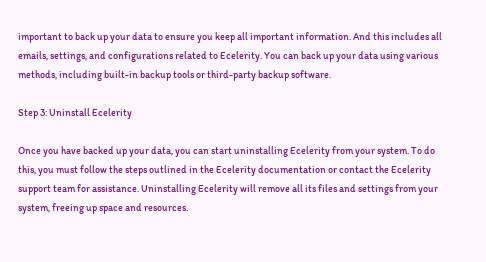important to back up your data to ensure you keep all important information. And this includes all emails, settings, and configurations related to Ecelerity. You can back up your data using various methods, including built-in backup tools or third-party backup software.

Step 3: Uninstall Ecelerity

Once you have backed up your data, you can start uninstalling Ecelerity from your system. To do this, you must follow the steps outlined in the Ecelerity documentation or contact the Ecelerity support team for assistance. Uninstalling Ecelerity will remove all its files and settings from your system, freeing up space and resources.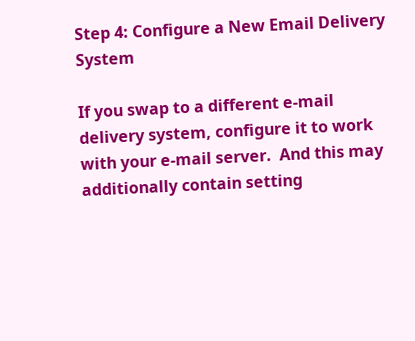Step 4: Configure a New Email Delivery System

If you swap to a different e-mail delivery system, configure it to work with your e-mail server.  And this may additionally contain setting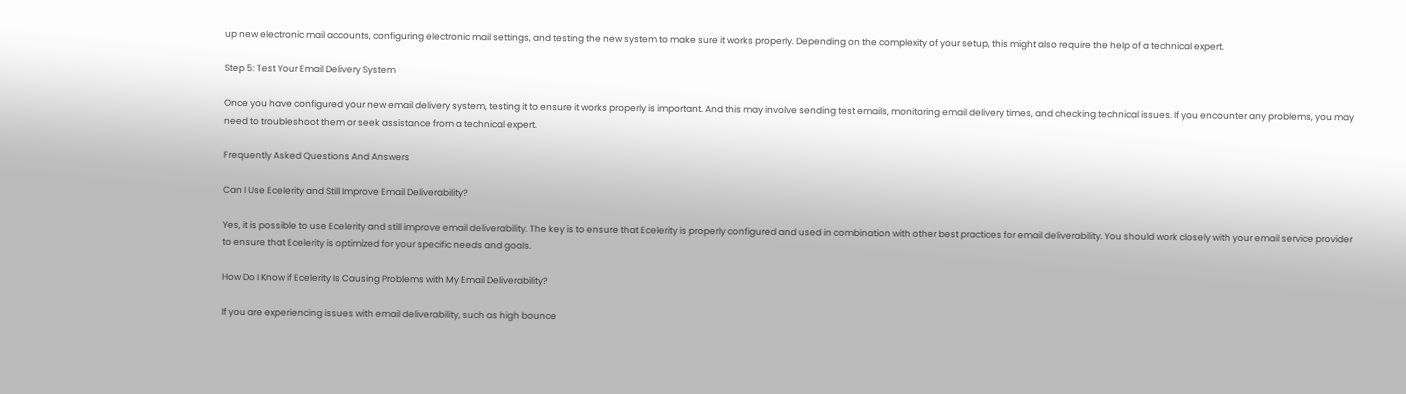up new electronic mail accounts, configuring electronic mail settings, and testing the new system to make sure it works properly. Depending on the complexity of your setup, this might also require the help of a technical expert.

Step 5: Test Your Email Delivery System

Once you have configured your new email delivery system, testing it to ensure it works properly is important. And this may involve sending test emails, monitoring email delivery times, and checking technical issues. If you encounter any problems, you may need to troubleshoot them or seek assistance from a technical expert.

Frequently Asked Questions And Answers

Can I Use Ecelerity and Still Improve Email Deliverability?

Yes, it is possible to use Ecelerity and still improve email deliverability. The key is to ensure that Ecelerity is properly configured and used in combination with other best practices for email deliverability. You should work closely with your email service provider to ensure that Ecelerity is optimized for your specific needs and goals.

How Do I Know if Ecelerity Is Causing Problems with My Email Deliverability?

If you are experiencing issues with email deliverability, such as high bounce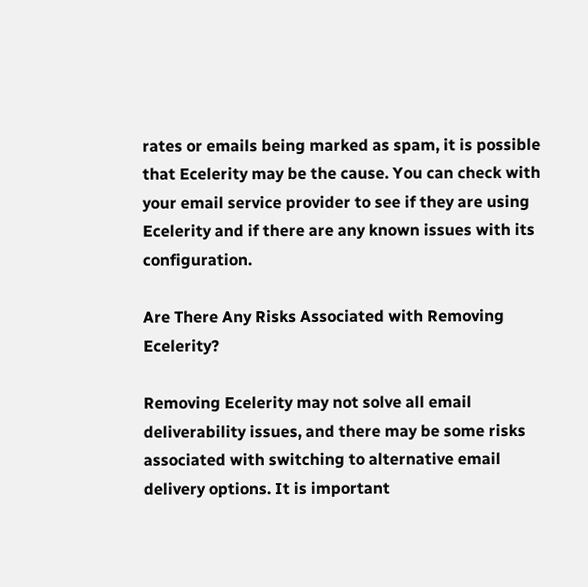rates or emails being marked as spam, it is possible that Ecelerity may be the cause. You can check with your email service provider to see if they are using Ecelerity and if there are any known issues with its configuration.

Are There Any Risks Associated with Removing Ecelerity?

Removing Ecelerity may not solve all email deliverability issues, and there may be some risks associated with switching to alternative email delivery options. It is important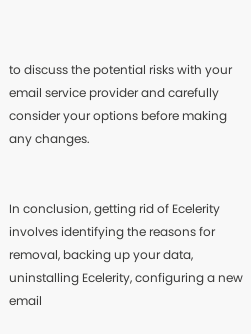to discuss the potential risks with your email service provider and carefully consider your options before making any changes.


In conclusion, getting rid of Ecelerity involves identifying the reasons for removal, backing up your data, uninstalling Ecelerity, configuring a new email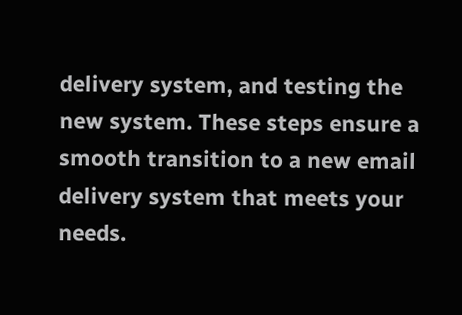delivery system, and testing the new system. These steps ensure a smooth transition to a new email delivery system that meets your needs.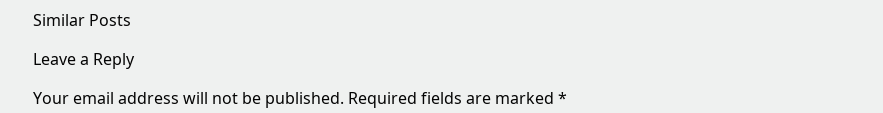Similar Posts

Leave a Reply

Your email address will not be published. Required fields are marked *